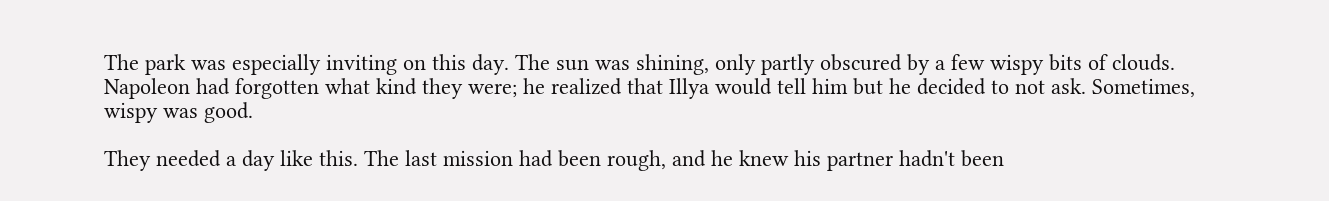The park was especially inviting on this day. The sun was shining, only partly obscured by a few wispy bits of clouds. Napoleon had forgotten what kind they were; he realized that Illya would tell him but he decided to not ask. Sometimes, wispy was good.

They needed a day like this. The last mission had been rough, and he knew his partner hadn't been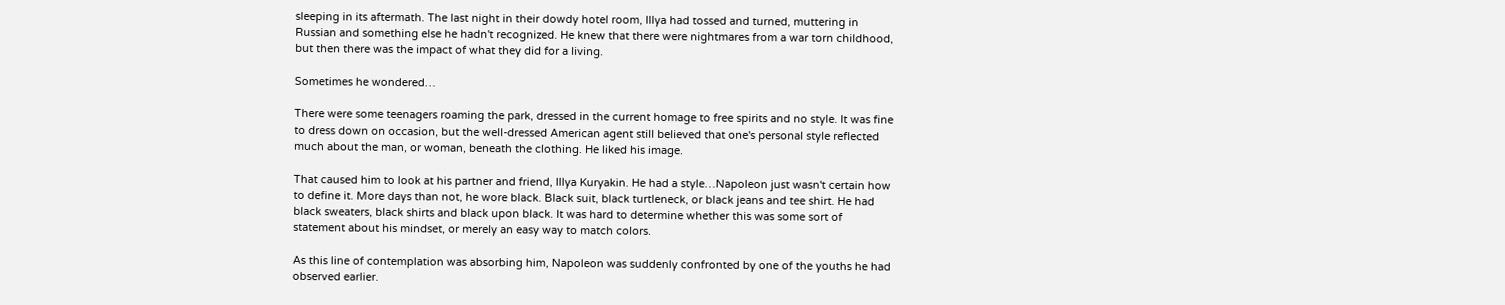sleeping in its aftermath. The last night in their dowdy hotel room, Illya had tossed and turned, muttering in Russian and something else he hadn't recognized. He knew that there were nightmares from a war torn childhood, but then there was the impact of what they did for a living.

Sometimes he wondered…

There were some teenagers roaming the park, dressed in the current homage to free spirits and no style. It was fine to dress down on occasion, but the well-dressed American agent still believed that one's personal style reflected much about the man, or woman, beneath the clothing. He liked his image.

That caused him to look at his partner and friend, Illya Kuryakin. He had a style…Napoleon just wasn't certain how to define it. More days than not, he wore black. Black suit, black turtleneck, or black jeans and tee shirt. He had black sweaters, black shirts and black upon black. It was hard to determine whether this was some sort of statement about his mindset, or merely an easy way to match colors.

As this line of contemplation was absorbing him, Napoleon was suddenly confronted by one of the youths he had observed earlier.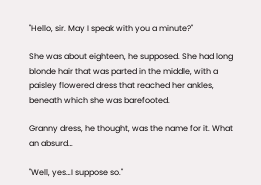"Hello, sir. May I speak with you a minute?"

She was about eighteen, he supposed. She had long blonde hair that was parted in the middle, with a paisley flowered dress that reached her ankles, beneath which she was barefooted.

Granny dress, he thought, was the name for it. What an absurd…

"Well, yes…I suppose so."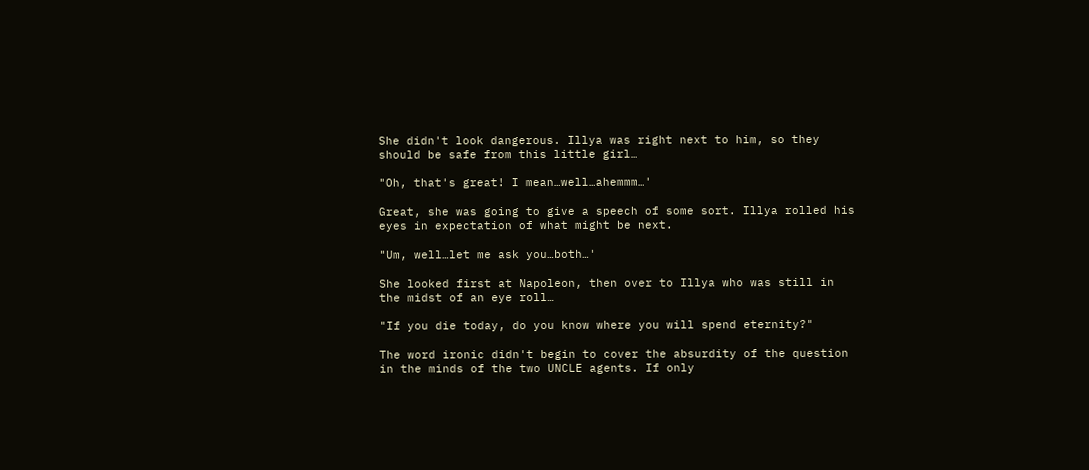She didn't look dangerous. Illya was right next to him, so they should be safe from this little girl…

"Oh, that's great! I mean…well…ahemmm…'

Great, she was going to give a speech of some sort. Illya rolled his eyes in expectation of what might be next.

"Um, well…let me ask you…both…'

She looked first at Napoleon, then over to Illya who was still in the midst of an eye roll…

"If you die today, do you know where you will spend eternity?"

The word ironic didn't begin to cover the absurdity of the question in the minds of the two UNCLE agents. If only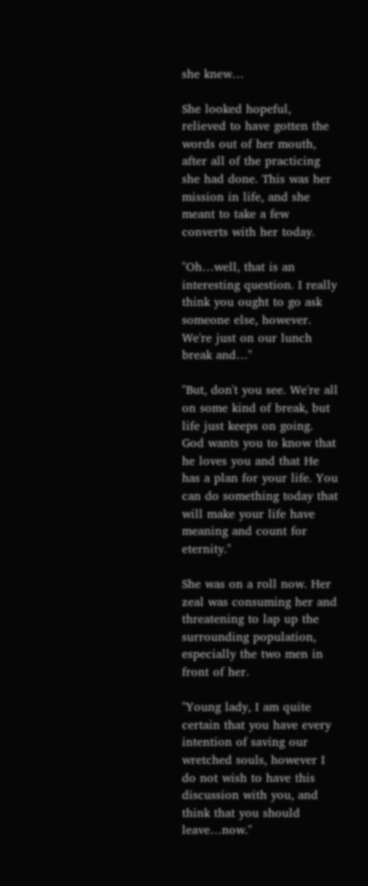she knew…

She looked hopeful, relieved to have gotten the words out of her mouth, after all of the practicing she had done. This was her mission in life, and she meant to take a few converts with her today.

"Oh…well, that is an interesting question. I really think you ought to go ask someone else, however. We're just on our lunch break and…"

"But, don't you see. We're all on some kind of break, but life just keeps on going. God wants you to know that he loves you and that He has a plan for your life. You can do something today that will make your life have meaning and count for eternity."

She was on a roll now. Her zeal was consuming her and threatening to lap up the surrounding population, especially the two men in front of her.

"Young lady, I am quite certain that you have every intention of saving our wretched souls, however I do not wish to have this discussion with you, and think that you should leave…now."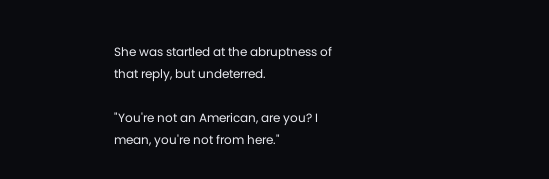She was startled at the abruptness of that reply, but undeterred.

"You're not an American, are you? I mean, you're not from here."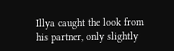Illya caught the look from his partner, only slightly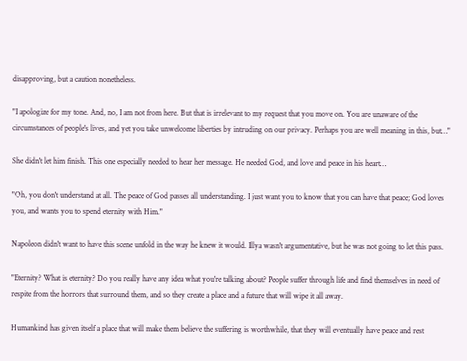disapproving, but a caution nonetheless.

"I apologize for my tone. And, no, I am not from here. But that is irrelevant to my request that you move on. You are unaware of the circumstances of people's lives, and yet you take unwelcome liberties by intruding on our privacy. Perhaps you are well meaning in this, but…"

She didn't let him finish. This one especially needed to hear her message. He needed God, and love and peace in his heart…

"Oh, you don't understand at all. The peace of God passes all understanding. I just want you to know that you can have that peace; God loves you, and wants you to spend eternity with Him."

Napoleon didn't want to have this scene unfold in the way he knew it would. Illya wasn't argumentative, but he was not going to let this pass.

"Eternity? What is eternity? Do you really have any idea what you're talking about? People suffer through life and find themselves in need of respite from the horrors that surround them, and so they create a place and a future that will wipe it all away.

Humankind has given itself a place that will make them believe the suffering is worthwhile, that they will eventually have peace and rest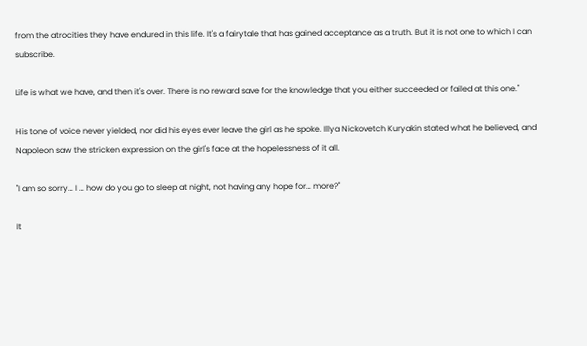from the atrocities they have endured in this life. It's a fairytale that has gained acceptance as a truth. But it is not one to which I can subscribe.

Life is what we have, and then it's over. There is no reward save for the knowledge that you either succeeded or failed at this one."

His tone of voice never yielded, nor did his eyes ever leave the girl as he spoke. Illya Nickovetch Kuryakin stated what he believed, and Napoleon saw the stricken expression on the girl's face at the hopelessness of it all.

"I am so sorry… I … how do you go to sleep at night, not having any hope for… more?"

It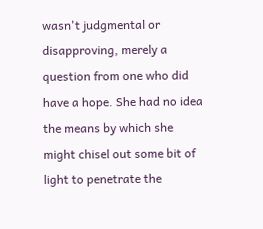wasn't judgmental or disapproving, merely a question from one who did have a hope. She had no idea the means by which she might chisel out some bit of light to penetrate the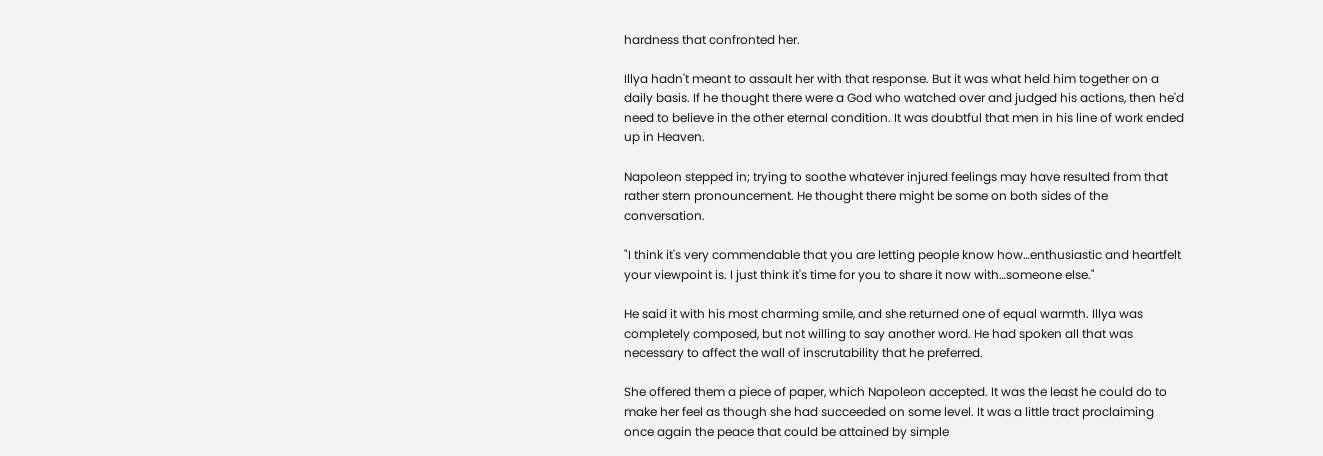hardness that confronted her.

Illya hadn't meant to assault her with that response. But it was what held him together on a daily basis. If he thought there were a God who watched over and judged his actions, then he'd need to believe in the other eternal condition. It was doubtful that men in his line of work ended up in Heaven.

Napoleon stepped in; trying to soothe whatever injured feelings may have resulted from that rather stern pronouncement. He thought there might be some on both sides of the conversation.

"I think it's very commendable that you are letting people know how…enthusiastic and heartfelt your viewpoint is. I just think it's time for you to share it now with…someone else."

He said it with his most charming smile, and she returned one of equal warmth. Illya was completely composed, but not willing to say another word. He had spoken all that was necessary to affect the wall of inscrutability that he preferred.

She offered them a piece of paper, which Napoleon accepted. It was the least he could do to make her feel as though she had succeeded on some level. It was a little tract proclaiming once again the peace that could be attained by simple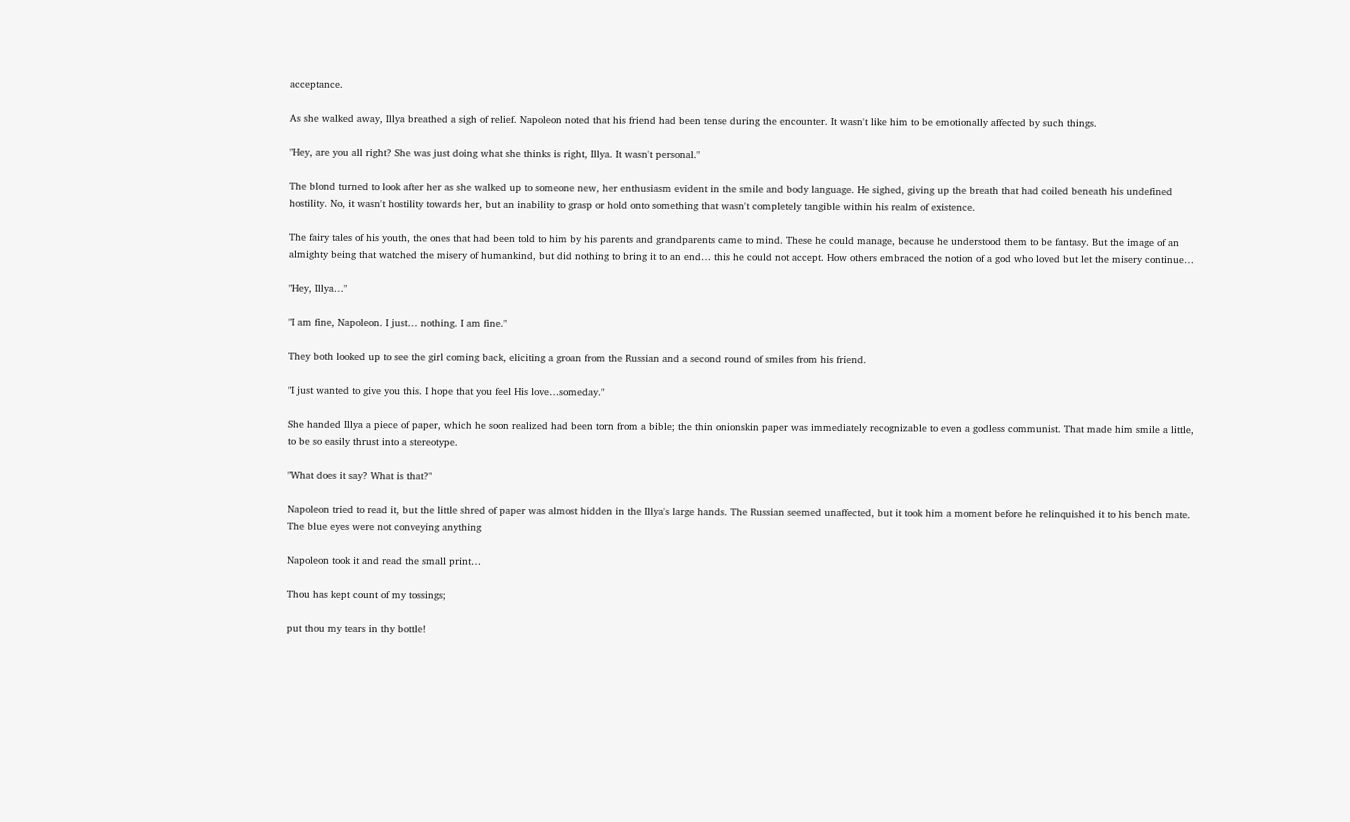acceptance.

As she walked away, Illya breathed a sigh of relief. Napoleon noted that his friend had been tense during the encounter. It wasn't like him to be emotionally affected by such things.

"Hey, are you all right? She was just doing what she thinks is right, Illya. It wasn't personal."

The blond turned to look after her as she walked up to someone new, her enthusiasm evident in the smile and body language. He sighed, giving up the breath that had coiled beneath his undefined hostility. No, it wasn't hostility towards her, but an inability to grasp or hold onto something that wasn't completely tangible within his realm of existence.

The fairy tales of his youth, the ones that had been told to him by his parents and grandparents came to mind. These he could manage, because he understood them to be fantasy. But the image of an almighty being that watched the misery of humankind, but did nothing to bring it to an end… this he could not accept. How others embraced the notion of a god who loved but let the misery continue…

"Hey, Illya…"

"I am fine, Napoleon. I just… nothing. I am fine."

They both looked up to see the girl coming back, eliciting a groan from the Russian and a second round of smiles from his friend.

"I just wanted to give you this. I hope that you feel His love…someday."

She handed Illya a piece of paper, which he soon realized had been torn from a bible; the thin onionskin paper was immediately recognizable to even a godless communist. That made him smile a little, to be so easily thrust into a stereotype.

"What does it say? What is that?"

Napoleon tried to read it, but the little shred of paper was almost hidden in the Illya's large hands. The Russian seemed unaffected, but it took him a moment before he relinquished it to his bench mate. The blue eyes were not conveying anything

Napoleon took it and read the small print…

Thou has kept count of my tossings;

put thou my tears in thy bottle!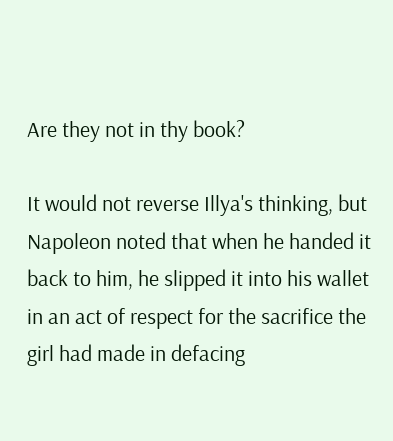Are they not in thy book?

It would not reverse Illya's thinking, but Napoleon noted that when he handed it back to him, he slipped it into his wallet in an act of respect for the sacrifice the girl had made in defacing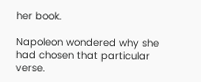her book.

Napoleon wondered why she had chosen that particular verse.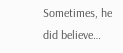Sometimes, he did believe…